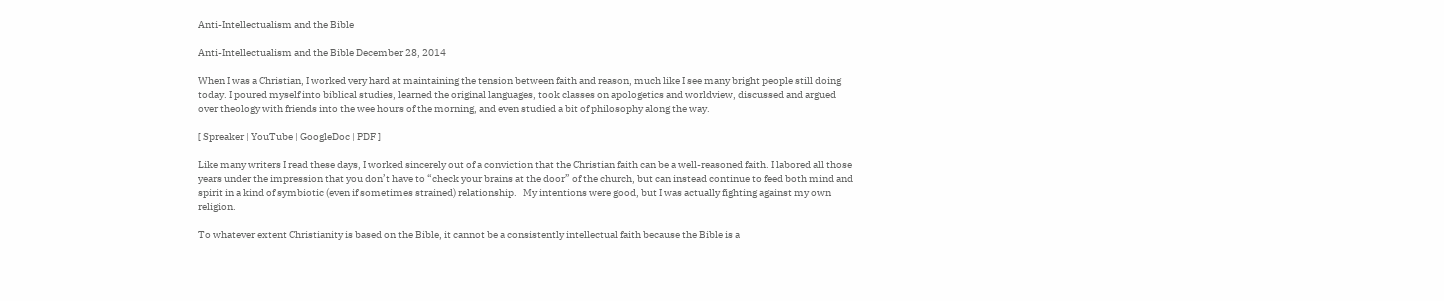Anti-Intellectualism and the Bible

Anti-Intellectualism and the Bible December 28, 2014

When I was a Christian, I worked very hard at maintaining the tension between faith and reason, much like I see many bright people still doing today. I poured myself into biblical studies, learned the original languages, took classes on apologetics and worldview, discussed and argued over theology with friends into the wee hours of the morning, and even studied a bit of philosophy along the way.

[ Spreaker | YouTube | GoogleDoc | PDF ]

Like many writers I read these days, I worked sincerely out of a conviction that the Christian faith can be a well-reasoned faith. I labored all those years under the impression that you don’t have to “check your brains at the door” of the church, but can instead continue to feed both mind and spirit in a kind of symbiotic (even if sometimes strained) relationship.   My intentions were good, but I was actually fighting against my own religion.

To whatever extent Christianity is based on the Bible, it cannot be a consistently intellectual faith because the Bible is a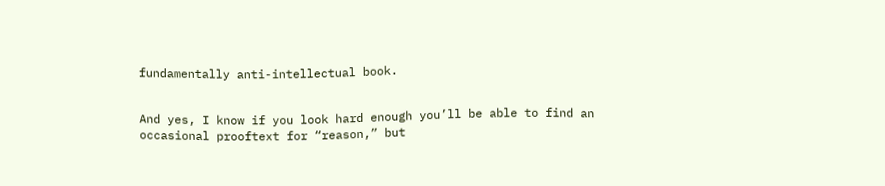fundamentally anti-intellectual book.


And yes, I know if you look hard enough you’ll be able to find an occasional prooftext for “reason,” but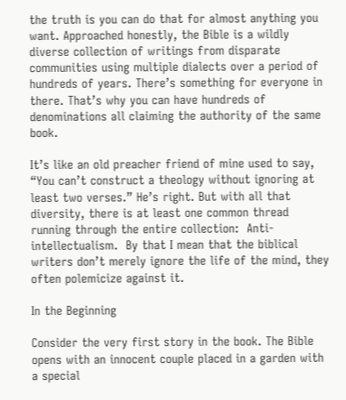the truth is you can do that for almost anything you want. Approached honestly, the Bible is a wildly diverse collection of writings from disparate communities using multiple dialects over a period of hundreds of years. There’s something for everyone in there. That’s why you can have hundreds of denominations all claiming the authority of the same book.

It’s like an old preacher friend of mine used to say, “You can’t construct a theology without ignoring at least two verses.” He’s right. But with all that diversity, there is at least one common thread running through the entire collection:  Anti-intellectualism.  By that I mean that the biblical writers don’t merely ignore the life of the mind, they often polemicize against it.

In the Beginning

Consider the very first story in the book. The Bible opens with an innocent couple placed in a garden with a special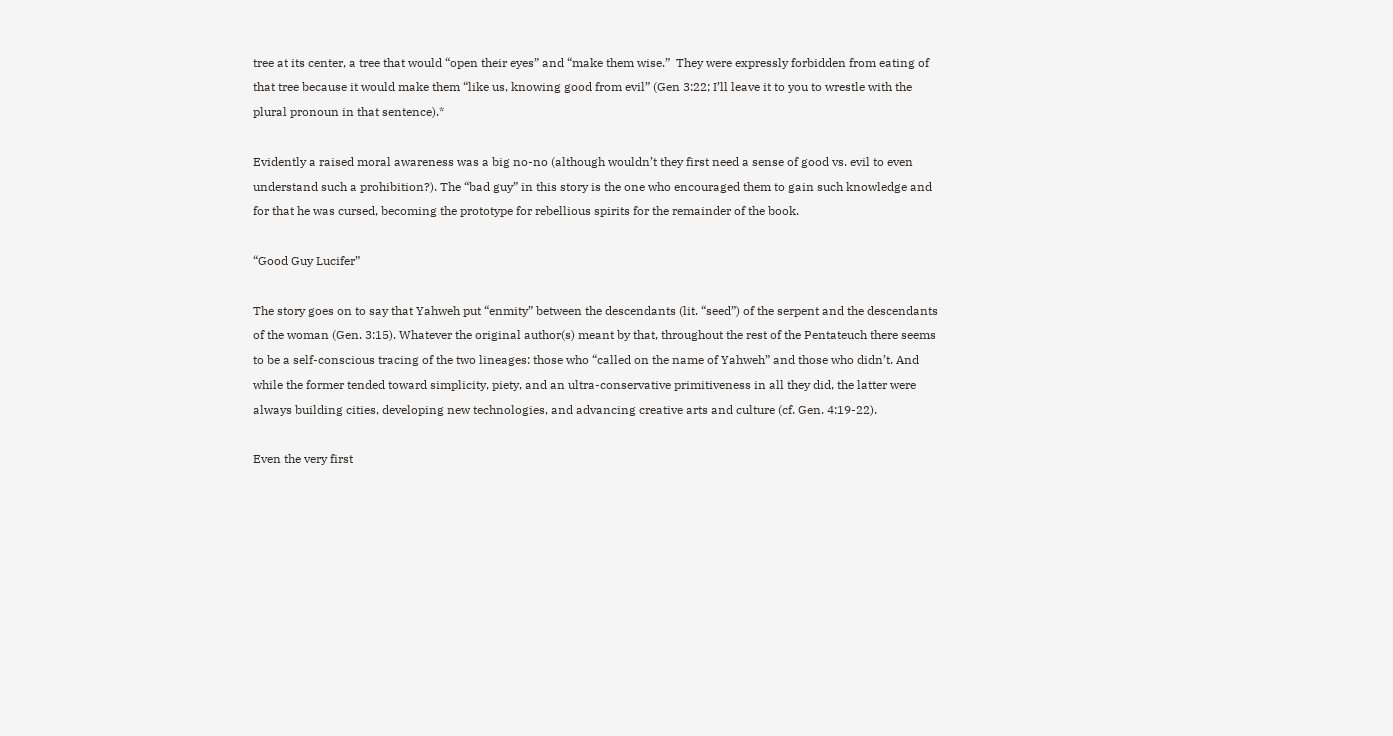tree at its center, a tree that would “open their eyes” and “make them wise.”  They were expressly forbidden from eating of that tree because it would make them “like us, knowing good from evil” (Gen 3:22; I’ll leave it to you to wrestle with the plural pronoun in that sentence).*

Evidently a raised moral awareness was a big no-no (although wouldn’t they first need a sense of good vs. evil to even understand such a prohibition?). The “bad guy” in this story is the one who encouraged them to gain such knowledge and for that he was cursed, becoming the prototype for rebellious spirits for the remainder of the book.

“Good Guy Lucifer”

The story goes on to say that Yahweh put “enmity” between the descendants (lit. “seed”) of the serpent and the descendants of the woman (Gen. 3:15). Whatever the original author(s) meant by that, throughout the rest of the Pentateuch there seems to be a self-conscious tracing of the two lineages: those who “called on the name of Yahweh” and those who didn’t. And while the former tended toward simplicity, piety, and an ultra-conservative primitiveness in all they did, the latter were always building cities, developing new technologies, and advancing creative arts and culture (cf. Gen. 4:19-22).

Even the very first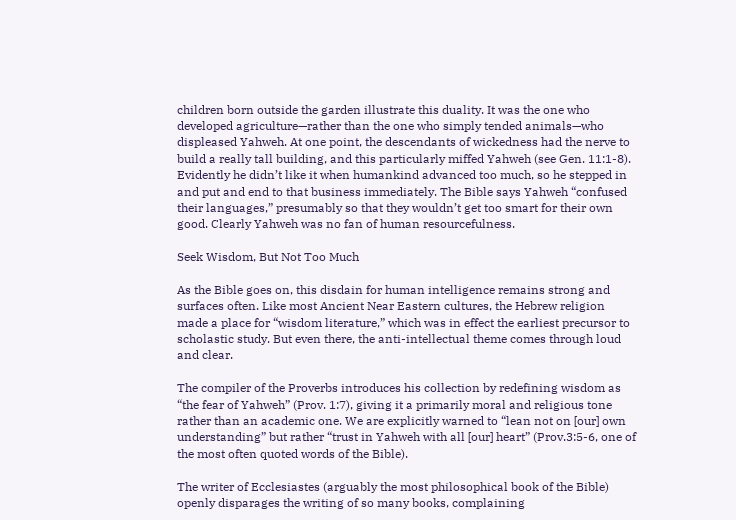children born outside the garden illustrate this duality. It was the one who developed agriculture—rather than the one who simply tended animals—who displeased Yahweh. At one point, the descendants of wickedness had the nerve to build a really tall building, and this particularly miffed Yahweh (see Gen. 11:1-8). Evidently he didn’t like it when humankind advanced too much, so he stepped in and put and end to that business immediately. The Bible says Yahweh “confused their languages,” presumably so that they wouldn’t get too smart for their own good. Clearly Yahweh was no fan of human resourcefulness.

Seek Wisdom, But Not Too Much

As the Bible goes on, this disdain for human intelligence remains strong and surfaces often. Like most Ancient Near Eastern cultures, the Hebrew religion made a place for “wisdom literature,” which was in effect the earliest precursor to scholastic study. But even there, the anti-intellectual theme comes through loud and clear.

The compiler of the Proverbs introduces his collection by redefining wisdom as “the fear of Yahweh” (Prov. 1:7), giving it a primarily moral and religious tone rather than an academic one. We are explicitly warned to “lean not on [our] own understanding” but rather “trust in Yahweh with all [our] heart” (Prov.3:5-6, one of the most often quoted words of the Bible).

The writer of Ecclesiastes (arguably the most philosophical book of the Bible) openly disparages the writing of so many books, complaining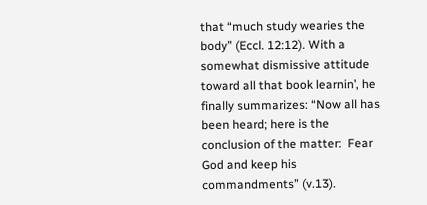that “much study wearies the body” (Eccl. 12:12). With a somewhat dismissive attitude toward all that book learnin’, he finally summarizes: “Now all has been heard; here is the conclusion of the matter:  Fear God and keep his commandments” (v.13).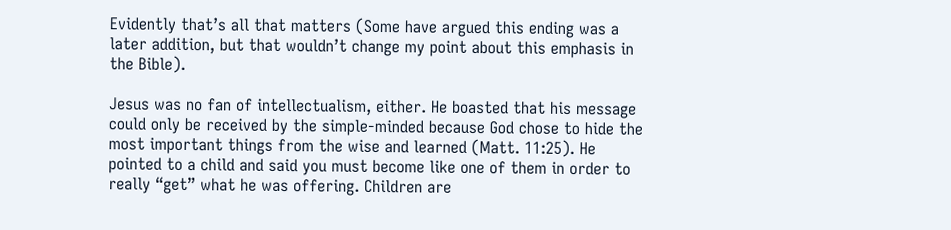Evidently that’s all that matters (Some have argued this ending was a later addition, but that wouldn’t change my point about this emphasis in the Bible).

Jesus was no fan of intellectualism, either. He boasted that his message could only be received by the simple-minded because God chose to hide the most important things from the wise and learned (Matt. 11:25). He pointed to a child and said you must become like one of them in order to really “get” what he was offering. Children are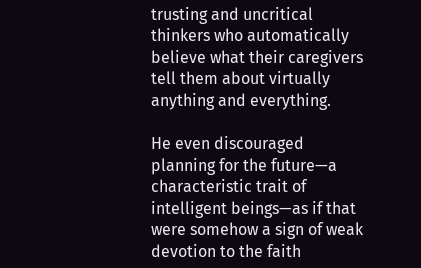trusting and uncritical thinkers who automatically believe what their caregivers tell them about virtually anything and everything.

He even discouraged planning for the future—a characteristic trait of intelligent beings—as if that were somehow a sign of weak devotion to the faith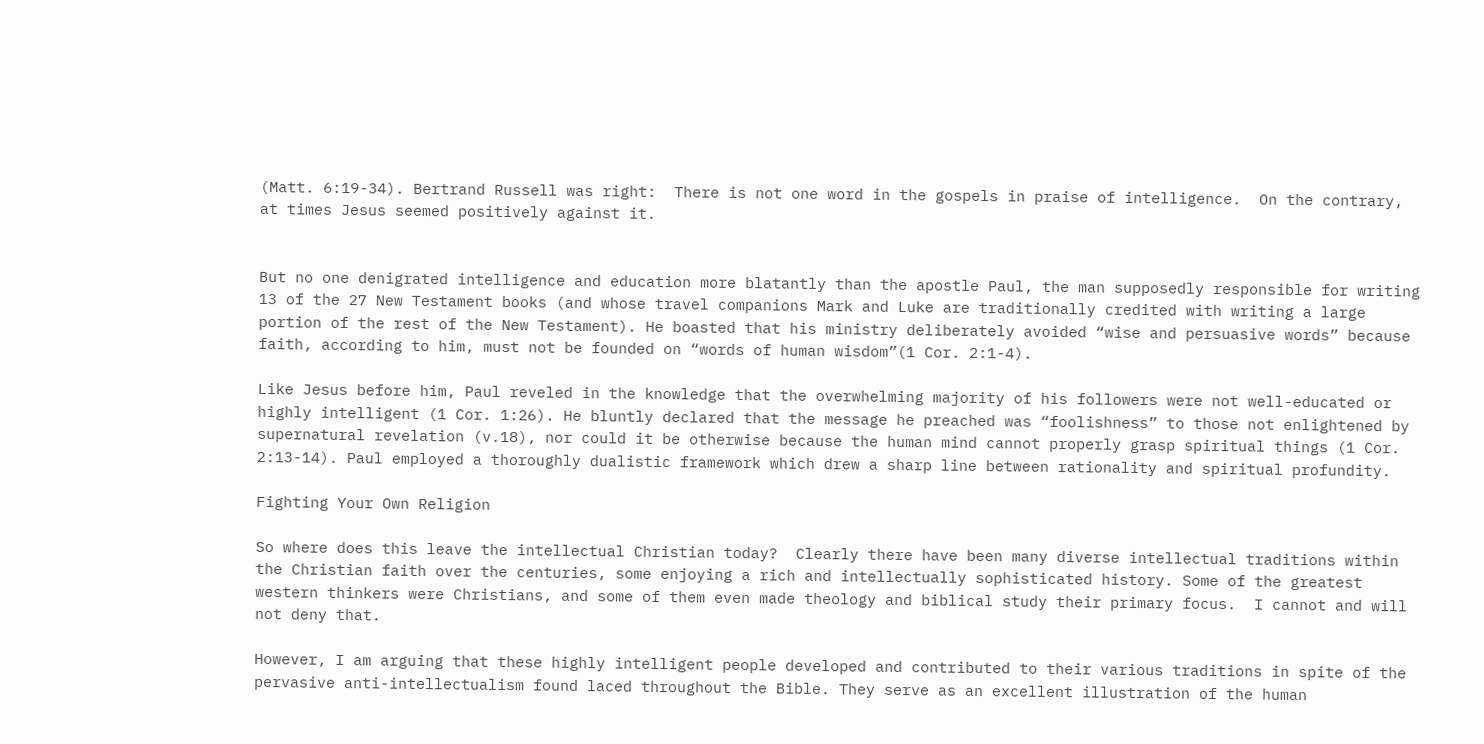(Matt. 6:19-34). Bertrand Russell was right:  There is not one word in the gospels in praise of intelligence.  On the contrary, at times Jesus seemed positively against it.


But no one denigrated intelligence and education more blatantly than the apostle Paul, the man supposedly responsible for writing 13 of the 27 New Testament books (and whose travel companions Mark and Luke are traditionally credited with writing a large portion of the rest of the New Testament). He boasted that his ministry deliberately avoided “wise and persuasive words” because faith, according to him, must not be founded on “words of human wisdom”(1 Cor. 2:1-4).

Like Jesus before him, Paul reveled in the knowledge that the overwhelming majority of his followers were not well-educated or highly intelligent (1 Cor. 1:26). He bluntly declared that the message he preached was “foolishness” to those not enlightened by supernatural revelation (v.18), nor could it be otherwise because the human mind cannot properly grasp spiritual things (1 Cor. 2:13-14). Paul employed a thoroughly dualistic framework which drew a sharp line between rationality and spiritual profundity.

Fighting Your Own Religion

So where does this leave the intellectual Christian today?  Clearly there have been many diverse intellectual traditions within the Christian faith over the centuries, some enjoying a rich and intellectually sophisticated history. Some of the greatest western thinkers were Christians, and some of them even made theology and biblical study their primary focus.  I cannot and will not deny that.

However, I am arguing that these highly intelligent people developed and contributed to their various traditions in spite of the pervasive anti-intellectualism found laced throughout the Bible. They serve as an excellent illustration of the human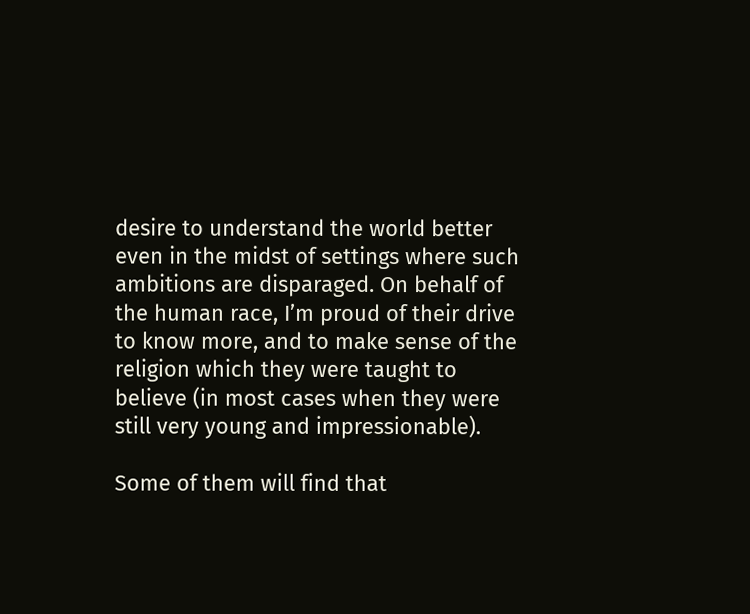desire to understand the world better even in the midst of settings where such ambitions are disparaged. On behalf of the human race, I’m proud of their drive to know more, and to make sense of the religion which they were taught to believe (in most cases when they were still very young and impressionable).

Some of them will find that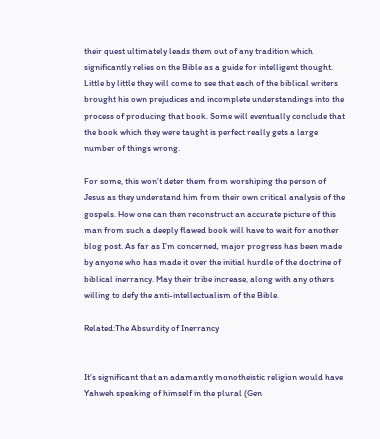their quest ultimately leads them out of any tradition which significantly relies on the Bible as a guide for intelligent thought. Little by little they will come to see that each of the biblical writers brought his own prejudices and incomplete understandings into the process of producing that book. Some will eventually conclude that the book which they were taught is perfect really gets a large number of things wrong.

For some, this won’t deter them from worshiping the person of Jesus as they understand him from their own critical analysis of the gospels. How one can then reconstruct an accurate picture of this man from such a deeply flawed book will have to wait for another blog post. As far as I’m concerned, major progress has been made by anyone who has made it over the initial hurdle of the doctrine of biblical inerrancy. May their tribe increase, along with any others willing to defy the anti-intellectualism of the Bible.

Related:The Absurdity of Inerrancy


It’s significant that an adamantly monotheistic religion would have Yahweh speaking of himself in the plural (Gen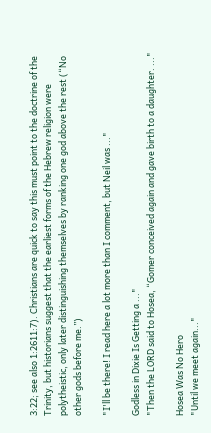3:22; see also 1:2611:7). Christians are quick to say this must point to the doctrine of the Trinity, but historians suggest that the earliest forms of the Hebrew religion were polytheistic, only later distinguishing themselves by ranking one god above the rest (“No other gods before me.”)

"I'll be there! I read here a lot more than I comment, but Neil was ..."

Godless in Dixie Is Getting a ..."
"Then the LORD said to Hosea, “Gomer conceived again and gave birth to a daughter. ..."

Hosea Was No Hero
"Until we meet again..."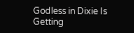Godless in Dixie Is Getting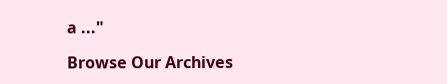a ..."

Browse Our Archives